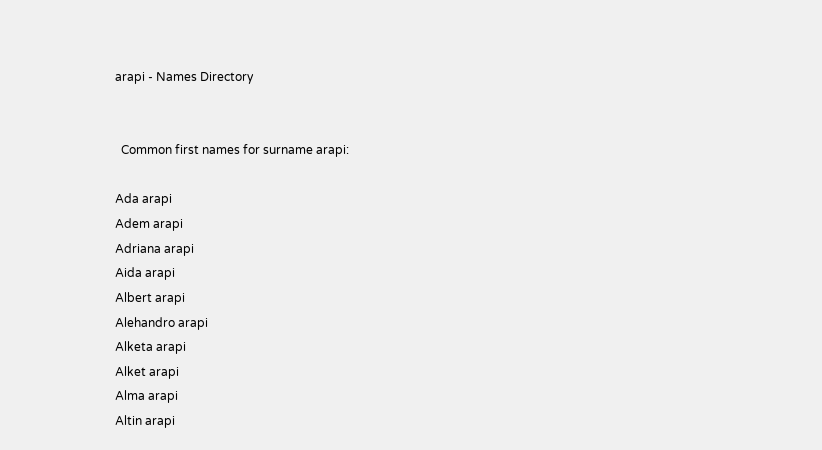arapi - Names Directory


  Common first names for surname arapi:

Ada arapi
Adem arapi
Adriana arapi
Aida arapi
Albert arapi
Alehandro arapi
Alketa arapi
Alket arapi
Alma arapi
Altin arapi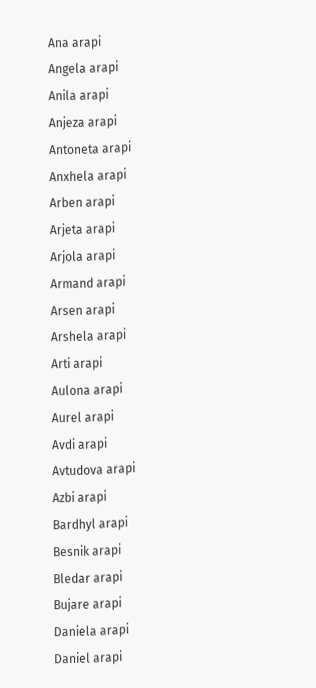Ana arapi
Angela arapi
Anila arapi
Anjeza arapi
Antoneta arapi
Anxhela arapi
Arben arapi
Arjeta arapi
Arjola arapi
Armand arapi
Arsen arapi
Arshela arapi
Arti arapi
Aulona arapi
Aurel arapi
Avdi arapi
Avtudova arapi
Azbi arapi
Bardhyl arapi
Besnik arapi
Bledar arapi
Bujare arapi
Daniela arapi
Daniel arapi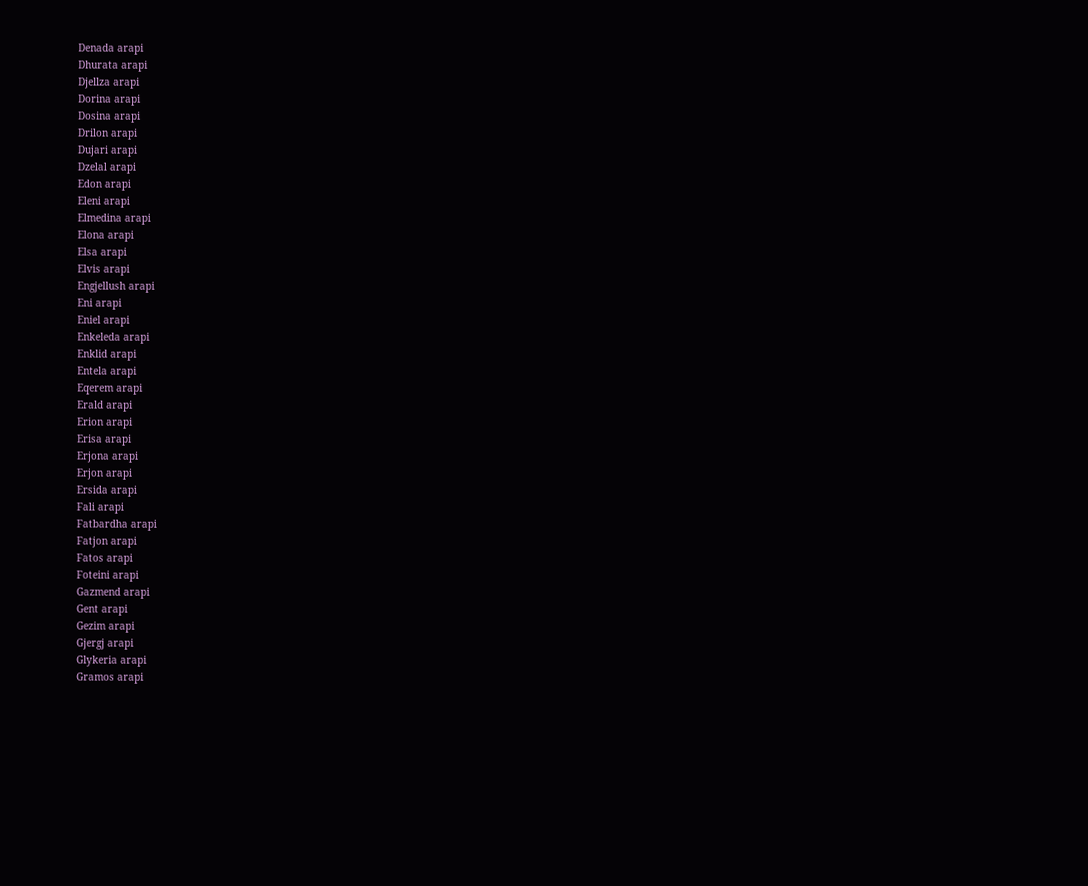Denada arapi
Dhurata arapi
Djellza arapi
Dorina arapi
Dosina arapi
Drilon arapi
Dujari arapi
Dzelal arapi
Edon arapi
Eleni arapi
Elmedina arapi
Elona arapi
Elsa arapi
Elvis arapi
Engjellush arapi
Eni arapi
Eniel arapi
Enkeleda arapi
Enklid arapi
Entela arapi
Eqerem arapi
Erald arapi
Erion arapi
Erisa arapi
Erjona arapi
Erjon arapi
Ersida arapi
Fali arapi
Fatbardha arapi
Fatjon arapi
Fatos arapi
Foteini arapi
Gazmend arapi
Gent arapi
Gezim arapi
Gjergj arapi
Glykeria arapi
Gramos arapi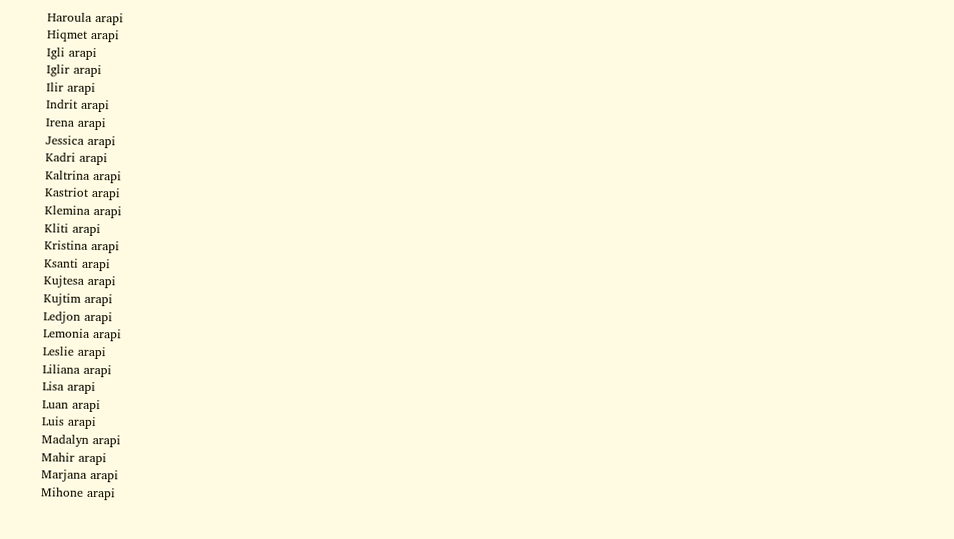Haroula arapi
Hiqmet arapi
Igli arapi
Iglir arapi
Ilir arapi
Indrit arapi
Irena arapi
Jessica arapi
Kadri arapi
Kaltrina arapi
Kastriot arapi
Klemina arapi
Kliti arapi
Kristina arapi
Ksanti arapi
Kujtesa arapi
Kujtim arapi
Ledjon arapi
Lemonia arapi
Leslie arapi
Liliana arapi
Lisa arapi
Luan arapi
Luis arapi
Madalyn arapi
Mahir arapi
Marjana arapi
Mihone arapi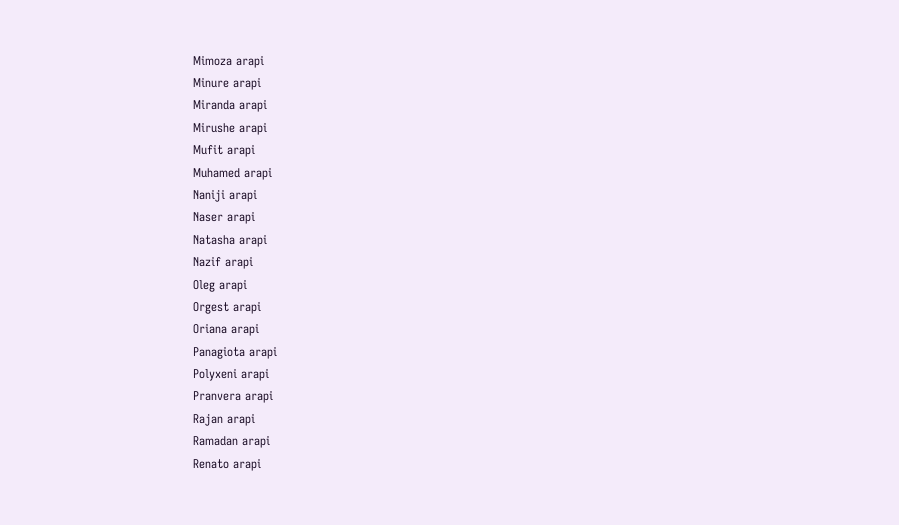Mimoza arapi
Minure arapi
Miranda arapi
Mirushe arapi
Mufit arapi
Muhamed arapi
Naniji arapi
Naser arapi
Natasha arapi
Nazif arapi
Oleg arapi
Orgest arapi
Oriana arapi
Panagiota arapi
Polyxeni arapi
Pranvera arapi
Rajan arapi
Ramadan arapi
Renato arapi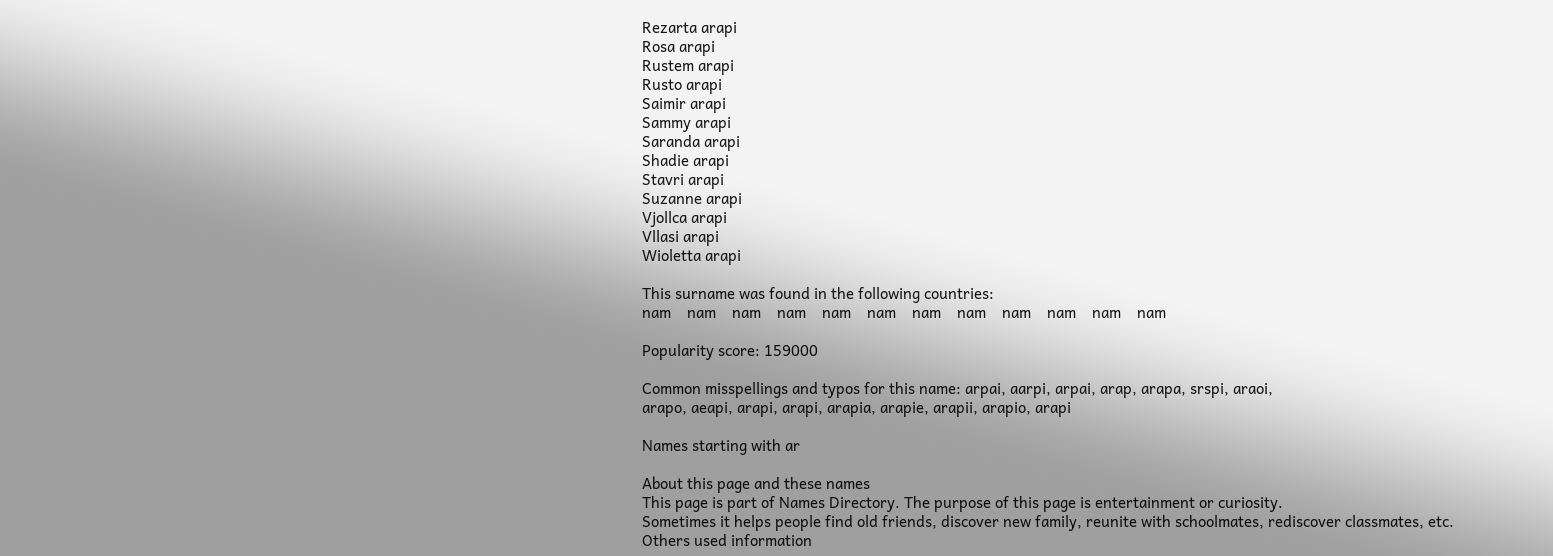Rezarta arapi
Rosa arapi
Rustem arapi
Rusto arapi
Saimir arapi
Sammy arapi
Saranda arapi
Shadie arapi
Stavri arapi
Suzanne arapi
Vjollca arapi
Vllasi arapi
Wioletta arapi

This surname was found in the following countries:
nam    nam    nam    nam    nam    nam    nam    nam    nam    nam    nam    nam

Popularity score: 159000

Common misspellings and typos for this name: arpai, aarpi, arpai, arap, arapa, srspi, araoi,
arapo, aeapi, arapi, arapi, arapia, arapie, arapii, arapio, arapi

Names starting with ar

About this page and these names
This page is part of Names Directory. The purpose of this page is entertainment or curiosity.
Sometimes it helps people find old friends, discover new family, reunite with schoolmates, rediscover classmates, etc.
Others used information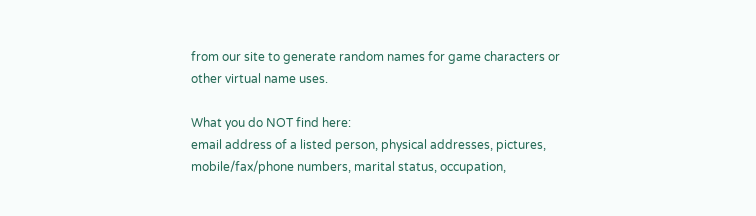from our site to generate random names for game characters or other virtual name uses.

What you do NOT find here:
email address of a listed person, physical addresses, pictures, mobile/fax/phone numbers, marital status, occupation,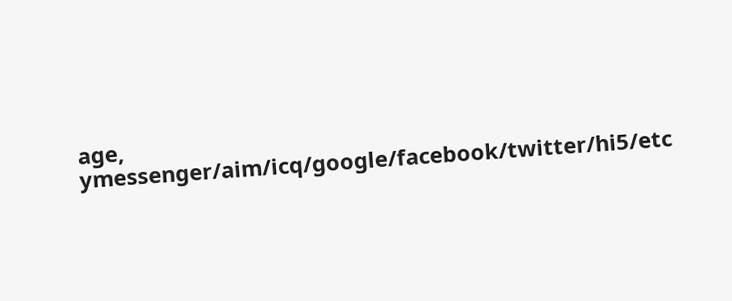age, ymessenger/aim/icq/google/facebook/twitter/hi5/etc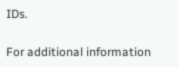IDs.

For additional information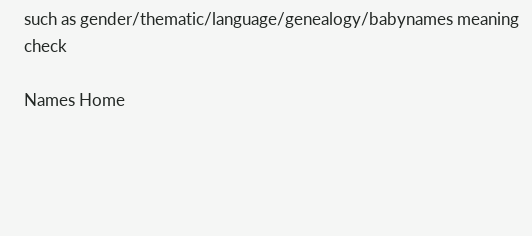such as gender/thematic/language/genealogy/babynames meaning check

Names Home